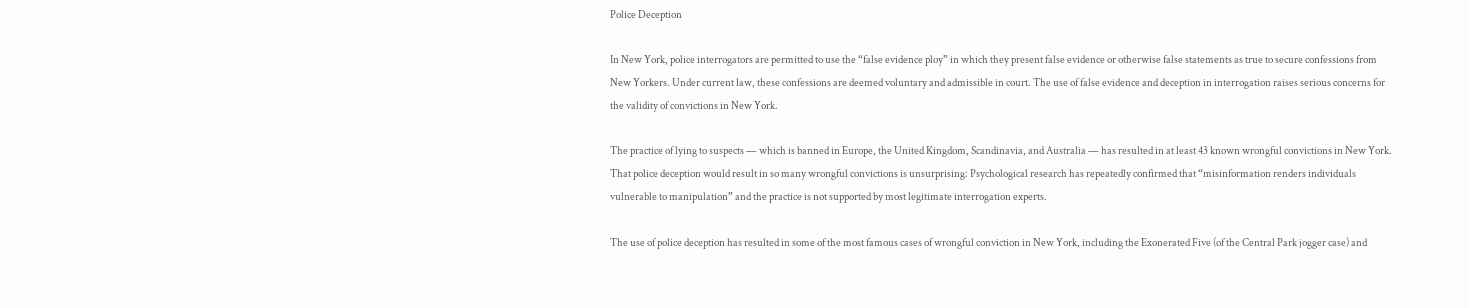Police Deception

In New York, police interrogators are permitted to use the “false evidence ploy” in which they present false evidence or otherwise false statements as true to secure confessions from New Yorkers. Under current law, these confessions are deemed voluntary and admissible in court. The use of false evidence and deception in interrogation raises serious concerns for the validity of convictions in New York.

The practice of lying to suspects — which is banned in Europe, the United Kingdom, Scandinavia, and Australia — has resulted in at least 43 known wrongful convictions in New York. That police deception would result in so many wrongful convictions is unsurprising: Psychological research has repeatedly confirmed that “misinformation renders individuals vulnerable to manipulation” and the practice is not supported by most legitimate interrogation experts.

The use of police deception has resulted in some of the most famous cases of wrongful conviction in New York, including the Exonerated Five (of the Central Park jogger case) and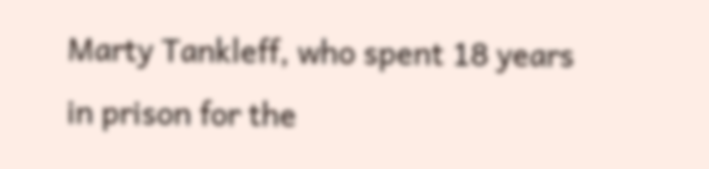Marty Tankleff, who spent 18 years in prison for the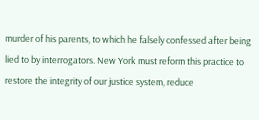murder of his parents, to which he falsely confessed after being lied to by interrogators. New York must reform this practice to restore the integrity of our justice system, reduce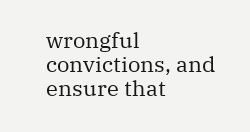wrongful convictions, and ensure that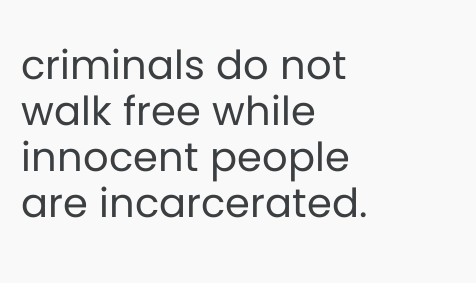criminals do not walk free while innocent people are incarcerated.